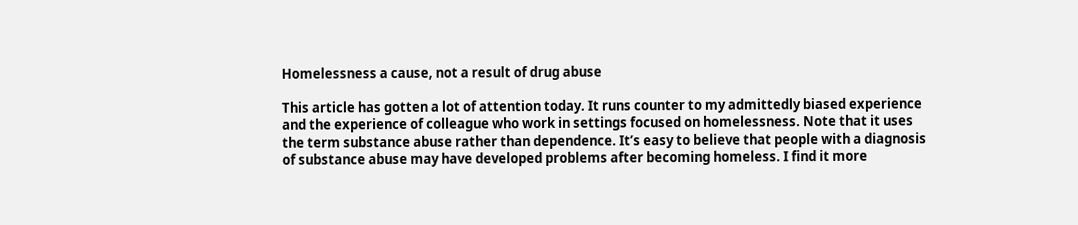Homelessness a cause, not a result of drug abuse

This article has gotten a lot of attention today. It runs counter to my admittedly biased experience and the experience of colleague who work in settings focused on homelessness. Note that it uses the term substance abuse rather than dependence. It’s easy to believe that people with a diagnosis of substance abuse may have developed problems after becoming homeless. I find it more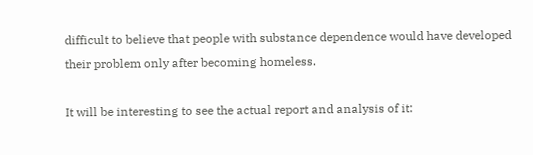difficult to believe that people with substance dependence would have developed their problem only after becoming homeless.

It will be interesting to see the actual report and analysis of it: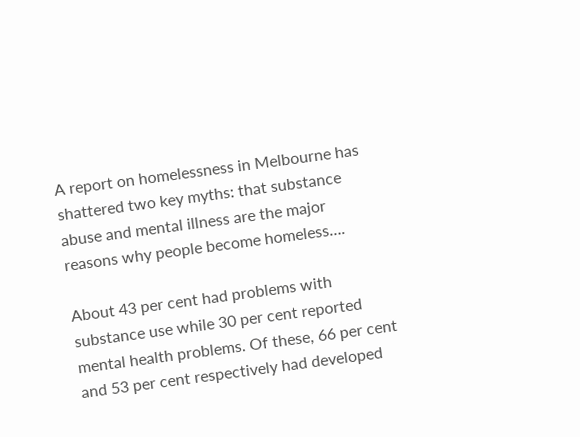A report on homelessness in Melbourne has shattered two key myths: that substance abuse and mental illness are the major reasons why people become homeless….

About 43 per cent had problems with substance use while 30 per cent reported mental health problems. Of these, 66 per cent and 53 per cent respectively had developed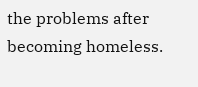the problems after becoming homeless.